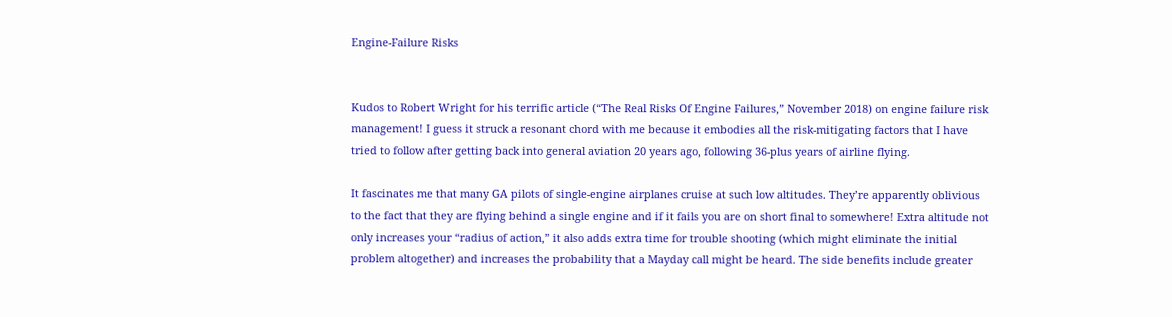Engine-Failure Risks


Kudos to Robert Wright for his terrific article (“The Real Risks Of Engine Failures,” November 2018) on engine failure risk management! I guess it struck a resonant chord with me because it embodies all the risk-mitigating factors that I have tried to follow after getting back into general aviation 20 years ago, following 36-plus years of airline flying.

It fascinates me that many GA pilots of single-engine airplanes cruise at such low altitudes. They’re apparently oblivious to the fact that they are flying behind a single engine and if it fails you are on short final to somewhere! Extra altitude not only increases your “radius of action,” it also adds extra time for trouble shooting (which might eliminate the initial problem altogether) and increases the probability that a Mayday call might be heard. The side benefits include greater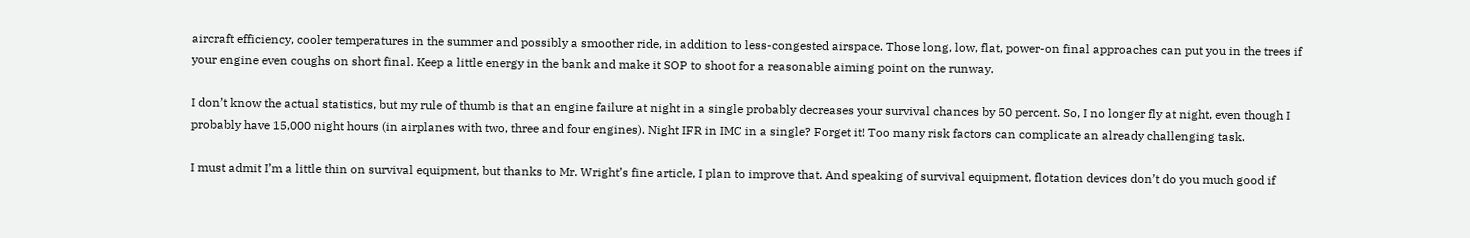aircraft efficiency, cooler temperatures in the summer and possibly a smoother ride, in addition to less-congested airspace. Those long, low, flat, power-on final approaches can put you in the trees if your engine even coughs on short final. Keep a little energy in the bank and make it SOP to shoot for a reasonable aiming point on the runway.

I don’t know the actual statistics, but my rule of thumb is that an engine failure at night in a single probably decreases your survival chances by 50 percent. So, I no longer fly at night, even though I probably have 15,000 night hours (in airplanes with two, three and four engines). Night IFR in IMC in a single? Forget it! Too many risk factors can complicate an already challenging task.

I must admit I’m a little thin on survival equipment, but thanks to Mr. Wright’s fine article, I plan to improve that. And speaking of survival equipment, flotation devices don’t do you much good if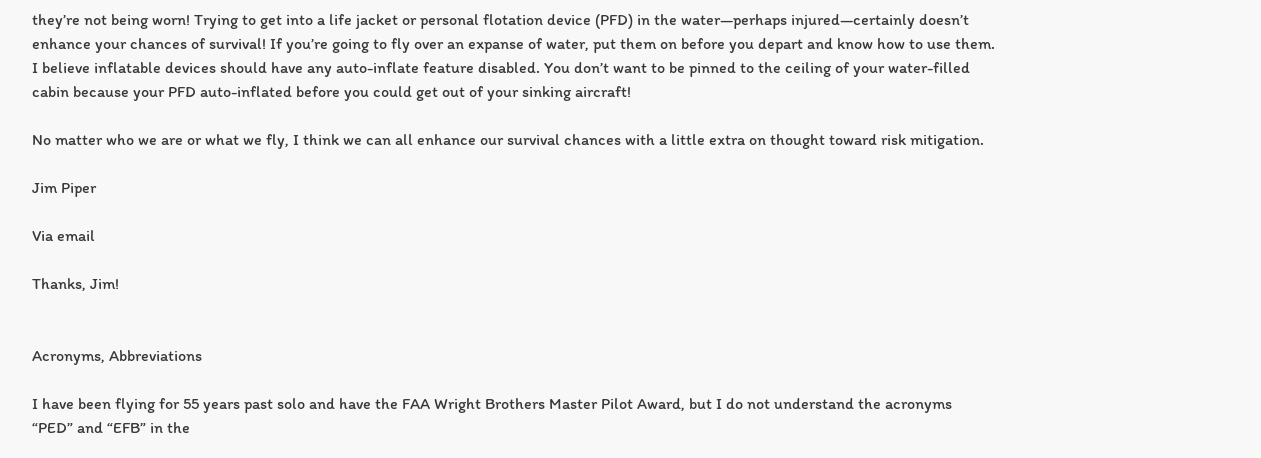they’re not being worn! Trying to get into a life jacket or personal flotation device (PFD) in the water—perhaps injured—certainly doesn’t enhance your chances of survival! If you’re going to fly over an expanse of water, put them on before you depart and know how to use them. I believe inflatable devices should have any auto-inflate feature disabled. You don’t want to be pinned to the ceiling of your water-filled cabin because your PFD auto-inflated before you could get out of your sinking aircraft!

No matter who we are or what we fly, I think we can all enhance our survival chances with a little extra on thought toward risk mitigation.

Jim Piper

Via email

Thanks, Jim!


Acronyms, Abbreviations

I have been flying for 55 years past solo and have the FAA Wright Brothers Master Pilot Award, but I do not understand the acronyms “PED” and “EFB” in the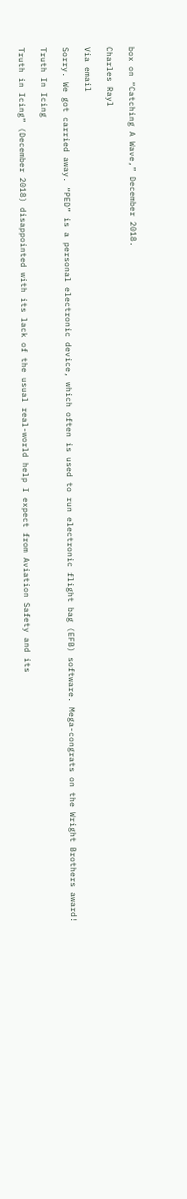box on “Catching A Wave,” December 2018.

Charles Rayl

Via email

Sorry. We got carried away. “PED” is a personal electronic device, which often is used to run electronic flight bag (EFB) software. Mega-congrats on the Wright Brothers award!

Truth In Icing

Truth in Icing” (December 2018) disappointed with its lack of the usual real-world help I expect from Aviation Safety and its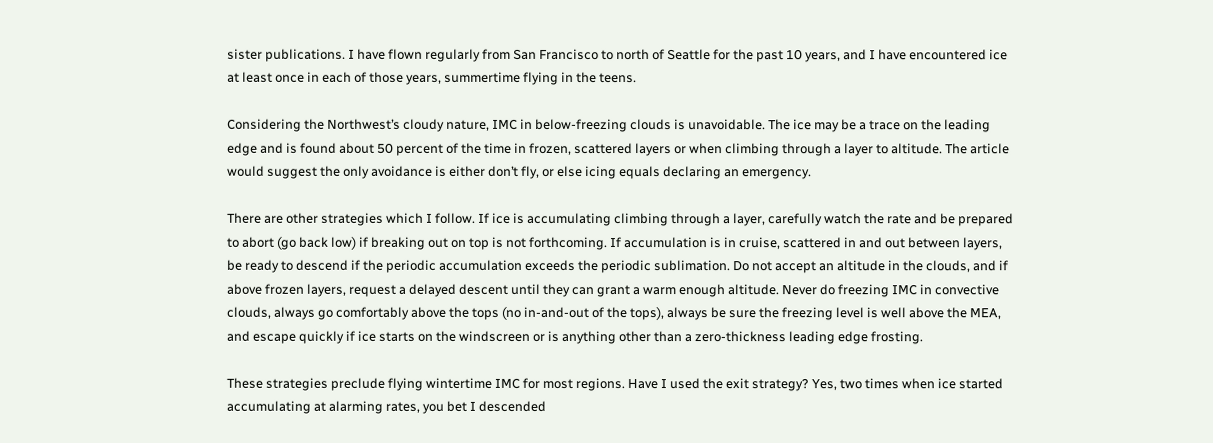sister publications. I have flown regularly from San Francisco to north of Seattle for the past 10 years, and I have encountered ice at least once in each of those years, summertime flying in the teens.

Considering the Northwest’s cloudy nature, IMC in below-freezing clouds is unavoidable. The ice may be a trace on the leading edge and is found about 50 percent of the time in frozen, scattered layers or when climbing through a layer to altitude. The article would suggest the only avoidance is either don’t fly, or else icing equals declaring an emergency.

There are other strategies which I follow. If ice is accumulating climbing through a layer, carefully watch the rate and be prepared to abort (go back low) if breaking out on top is not forthcoming. If accumulation is in cruise, scattered in and out between layers, be ready to descend if the periodic accumulation exceeds the periodic sublimation. Do not accept an altitude in the clouds, and if above frozen layers, request a delayed descent until they can grant a warm enough altitude. Never do freezing IMC in convective clouds, always go comfortably above the tops (no in-and-out of the tops), always be sure the freezing level is well above the MEA, and escape quickly if ice starts on the windscreen or is anything other than a zero-thickness leading edge frosting.

These strategies preclude flying wintertime IMC for most regions. Have I used the exit strategy? Yes, two times when ice started accumulating at alarming rates, you bet I descended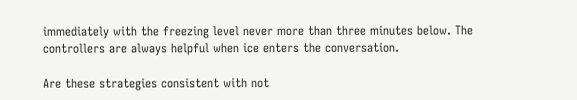immediately with the freezing level never more than three minutes below. The controllers are always helpful when ice enters the conversation.

Are these strategies consistent with not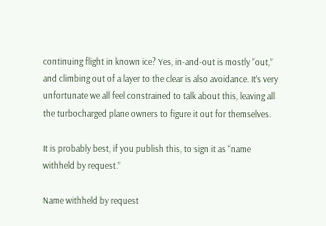continuing flight in known ice? Yes, in-and-out is mostly “out,” and climbing out of a layer to the clear is also avoidance. It’s very unfortunate we all feel constrained to talk about this, leaving all the turbocharged plane owners to figure it out for themselves.

It is probably best, if you publish this, to sign it as “name withheld by request.”

Name withheld by request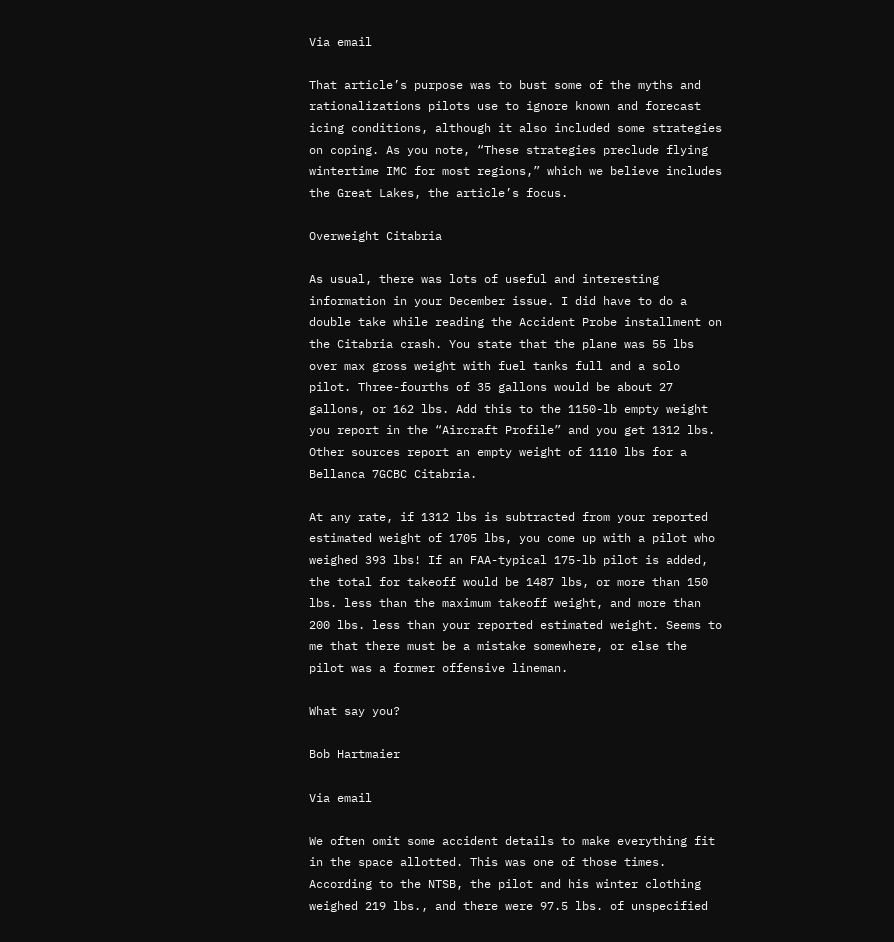Via email

That article’s purpose was to bust some of the myths and rationalizations pilots use to ignore known and forecast icing conditions, although it also included some strategies on coping. As you note, “These strategies preclude flying wintertime IMC for most regions,” which we believe includes the Great Lakes, the article’s focus.

Overweight Citabria

As usual, there was lots of useful and interesting information in your December issue. I did have to do a double take while reading the Accident Probe installment on the Citabria crash. You state that the plane was 55 lbs over max gross weight with fuel tanks full and a solo pilot. Three-fourths of 35 gallons would be about 27 gallons, or 162 lbs. Add this to the 1150-lb empty weight you report in the “Aircraft Profile” and you get 1312 lbs. Other sources report an empty weight of 1110 lbs for a Bellanca 7GCBC Citabria.

At any rate, if 1312 lbs is subtracted from your reported estimated weight of 1705 lbs, you come up with a pilot who weighed 393 lbs! If an FAA-typical 175-lb pilot is added, the total for takeoff would be 1487 lbs, or more than 150 lbs. less than the maximum takeoff weight, and more than 200 lbs. less than your reported estimated weight. Seems to me that there must be a mistake somewhere, or else the pilot was a former offensive lineman.

What say you?

Bob Hartmaier

Via email

We often omit some accident details to make everything fit in the space allotted. This was one of those times. According to the NTSB, the pilot and his winter clothing weighed 219 lbs., and there were 97.5 lbs. of unspecified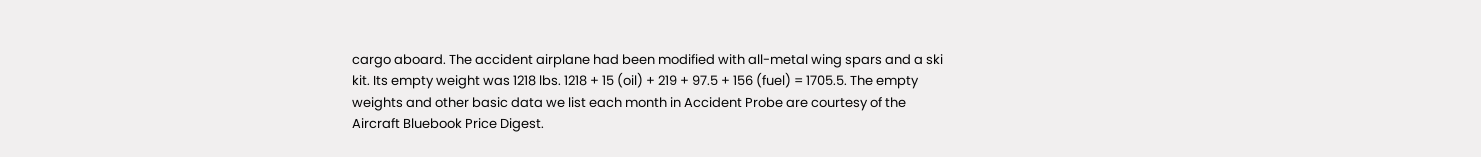cargo aboard. The accident airplane had been modified with all-metal wing spars and a ski kit. Its empty weight was 1218 lbs. 1218 + 15 (oil) + 219 + 97.5 + 156 (fuel) = 1705.5. The empty weights and other basic data we list each month in Accident Probe are courtesy of the Aircraft Bluebook Price Digest.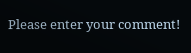Please enter your comment!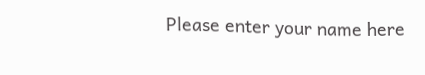Please enter your name here